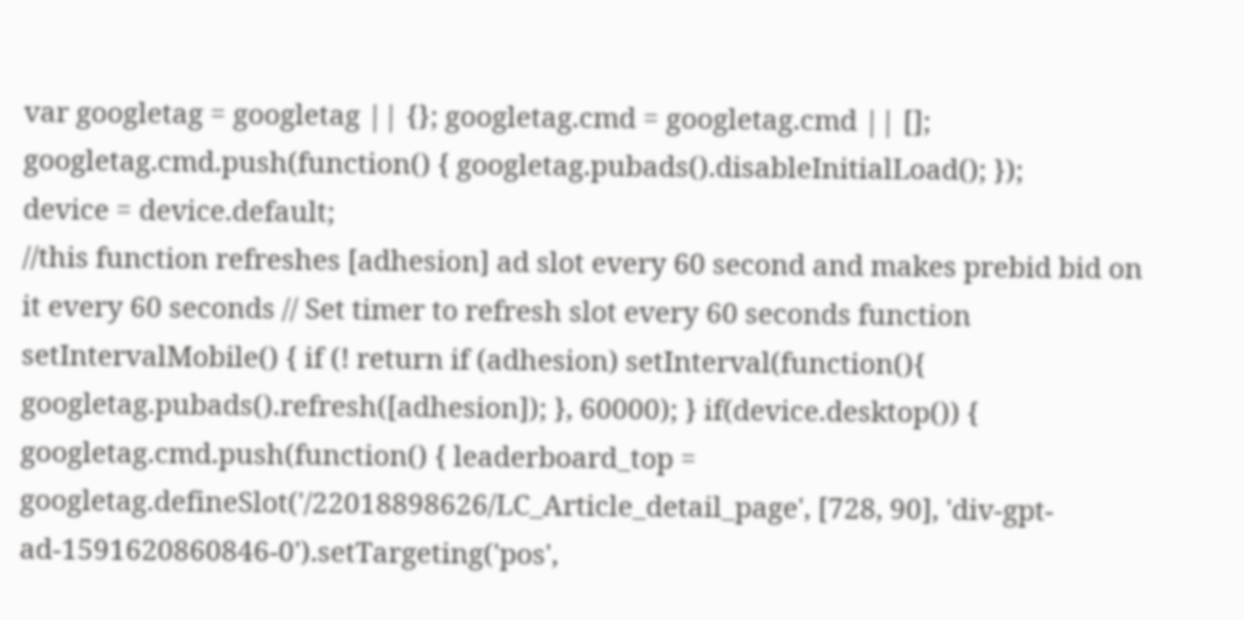var googletag = googletag || {}; googletag.cmd = googletag.cmd || []; googletag.cmd.push(function() { googletag.pubads().disableInitialLoad(); });
device = device.default;
//this function refreshes [adhesion] ad slot every 60 second and makes prebid bid on it every 60 seconds // Set timer to refresh slot every 60 seconds function setIntervalMobile() { if (! return if (adhesion) setInterval(function(){ googletag.pubads().refresh([adhesion]); }, 60000); } if(device.desktop()) { googletag.cmd.push(function() { leaderboard_top = googletag.defineSlot('/22018898626/LC_Article_detail_page', [728, 90], 'div-gpt-ad-1591620860846-0').setTargeting('pos',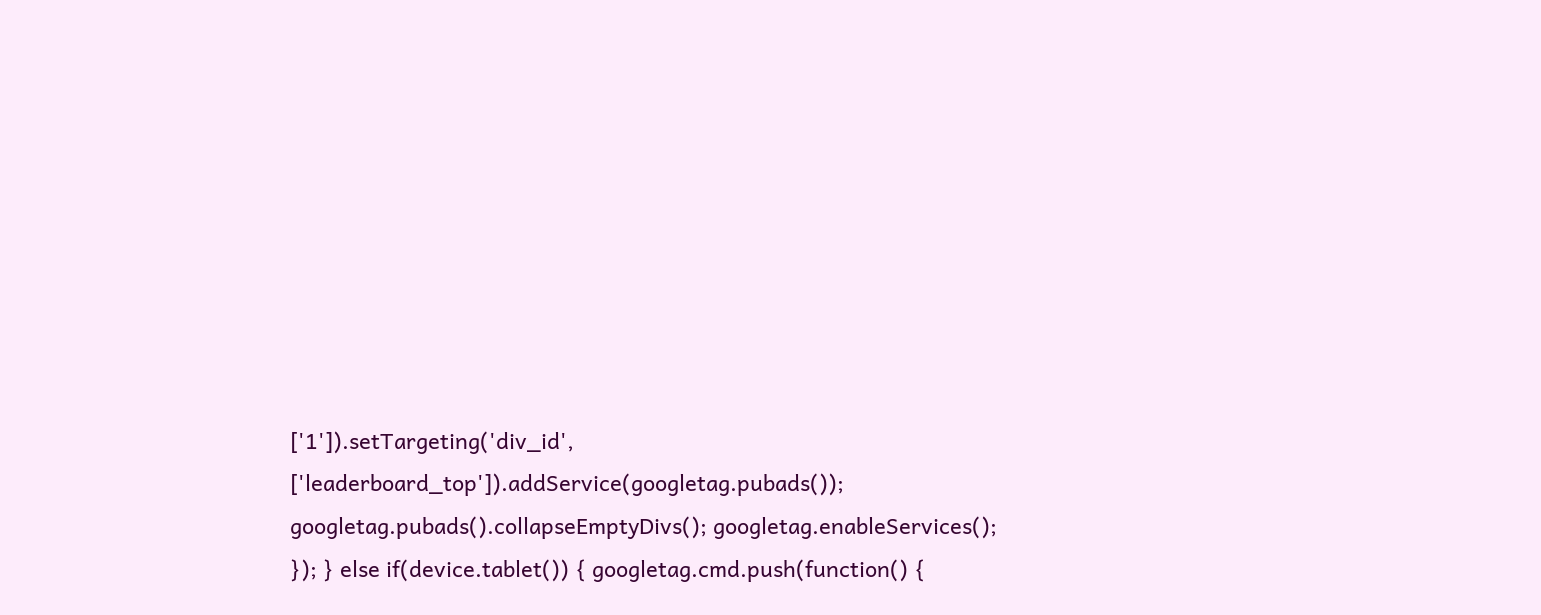['1']).setTargeting('div_id', ['leaderboard_top']).addService(googletag.pubads()); googletag.pubads().collapseEmptyDivs(); googletag.enableServices(); }); } else if(device.tablet()) { googletag.cmd.push(function() {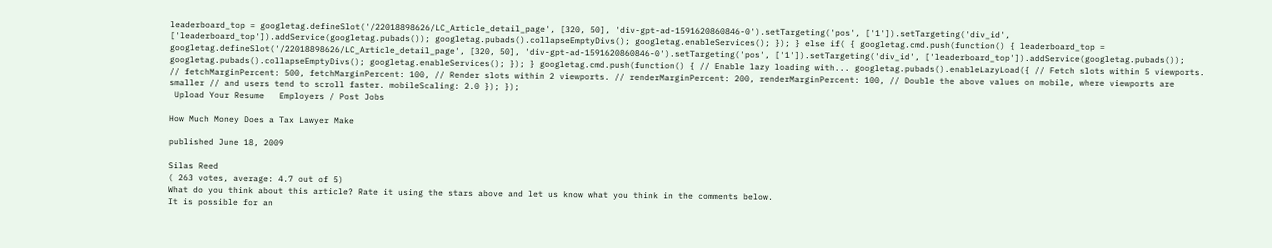leaderboard_top = googletag.defineSlot('/22018898626/LC_Article_detail_page', [320, 50], 'div-gpt-ad-1591620860846-0').setTargeting('pos', ['1']).setTargeting('div_id', ['leaderboard_top']).addService(googletag.pubads()); googletag.pubads().collapseEmptyDivs(); googletag.enableServices(); }); } else if( { googletag.cmd.push(function() { leaderboard_top = googletag.defineSlot('/22018898626/LC_Article_detail_page', [320, 50], 'div-gpt-ad-1591620860846-0').setTargeting('pos', ['1']).setTargeting('div_id', ['leaderboard_top']).addService(googletag.pubads()); googletag.pubads().collapseEmptyDivs(); googletag.enableServices(); }); } googletag.cmd.push(function() { // Enable lazy loading with... googletag.pubads().enableLazyLoad({ // Fetch slots within 5 viewports. // fetchMarginPercent: 500, fetchMarginPercent: 100, // Render slots within 2 viewports. // renderMarginPercent: 200, renderMarginPercent: 100, // Double the above values on mobile, where viewports are smaller // and users tend to scroll faster. mobileScaling: 2.0 }); });
 Upload Your Resume   Employers / Post Jobs

How Much Money Does a Tax Lawyer Make

published June 18, 2009

Silas Reed
( 263 votes, average: 4.7 out of 5)
What do you think about this article? Rate it using the stars above and let us know what you think in the comments below.
It is possible for an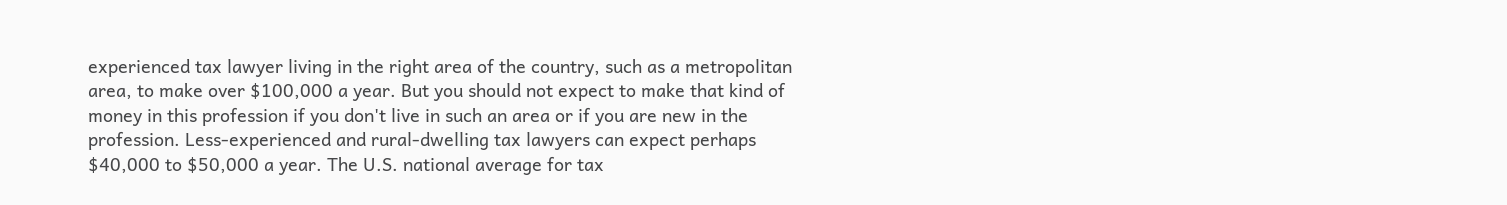experienced tax lawyer living in the right area of the country, such as a metropolitan area, to make over $100,000 a year. But you should not expect to make that kind of money in this profession if you don't live in such an area or if you are new in the profession. Less-experienced and rural-dwelling tax lawyers can expect perhaps $40,000 to $50,000 a year. The U.S. national average for tax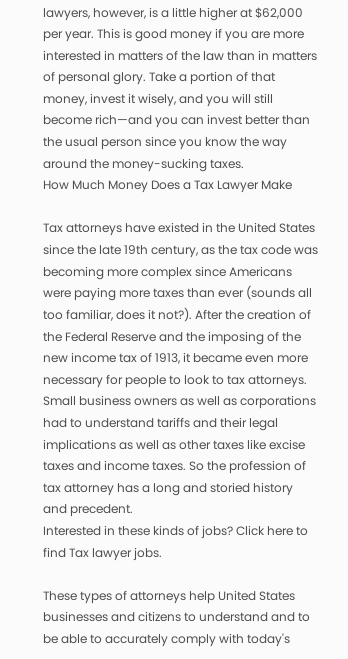lawyers, however, is a little higher at $62,000 per year. This is good money if you are more interested in matters of the law than in matters of personal glory. Take a portion of that money, invest it wisely, and you will still become rich—and you can invest better than the usual person since you know the way around the money-sucking taxes.
How Much Money Does a Tax Lawyer Make

Tax attorneys have existed in the United States since the late 19th century, as the tax code was becoming more complex since Americans were paying more taxes than ever (sounds all too familiar, does it not?). After the creation of the Federal Reserve and the imposing of the new income tax of 1913, it became even more necessary for people to look to tax attorneys. Small business owners as well as corporations had to understand tariffs and their legal implications as well as other taxes like excise taxes and income taxes. So the profession of tax attorney has a long and storied history and precedent.
Interested in these kinds of jobs? Click here to find Tax lawyer jobs.

These types of attorneys help United States businesses and citizens to understand and to be able to accurately comply with today's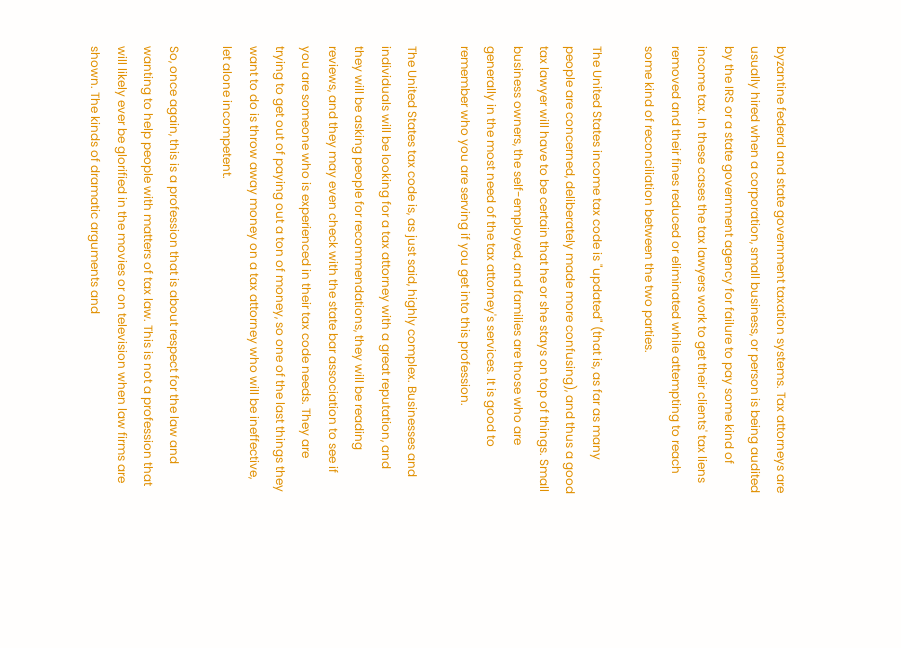byzantine federal and state government taxation systems. Tax attorneys are usually hired when a corporation, small business, or person is being audited by the IRS or a state government agency for failure to pay some kind of income tax. In these cases the tax lawyers work to get their clients' tax liens removed and their fines reduced or eliminated while attempting to reach some kind of reconciliation between the two parties.

The United States income tax code is "updated" (that is, as far as many people are concerned, deliberately made more confusing), and thus a good tax lawyer will have to be certain that he or she stays on top of things. Small business owners, the self-employed, and families are those who are generally in the most need of the tax attorney's services. It is good to remember who you are serving if you get into this profession.

The United States tax code is, as just said, highly complex. Businesses and individuals will be looking for a tax attorney with a great reputation, and they will be asking people for recommendations, they will be reading reviews, and they may even check with the state bar association to see if you are someone who is experienced in their tax code needs. They are trying to get out of paying out a ton of money, so one of the last things they want to do is throw away money on a tax attorney who will be ineffective, let alone incompetent.

So, once again, this is a profession that is about respect for the law and wanting to help people with matters of tax law. This is not a profession that will likely ever be glorified in the movies or on television when law firms are shown. The kinds of dramatic arguments and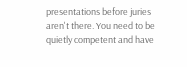presentations before juries aren't there. You need to be quietly competent and have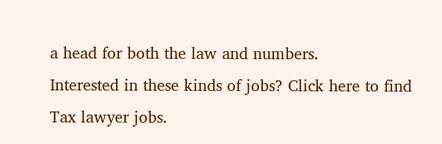a head for both the law and numbers.
Interested in these kinds of jobs? Click here to find Tax lawyer jobs.